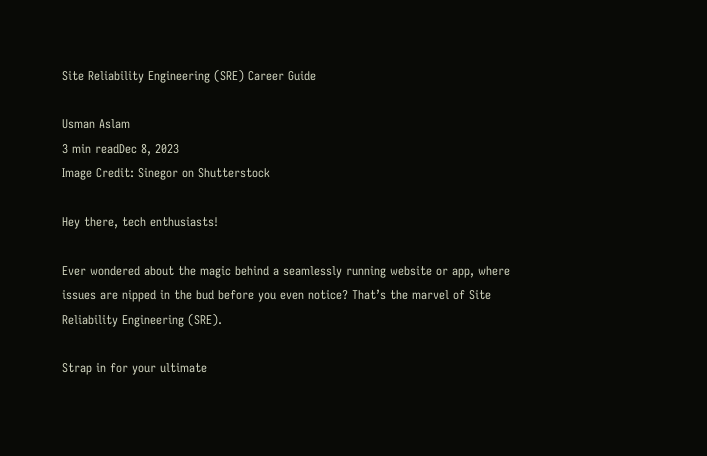Site Reliability Engineering (SRE) Career Guide

Usman Aslam
3 min readDec 8, 2023
Image Credit: Sinegor on Shutterstock

Hey there, tech enthusiasts!

Ever wondered about the magic behind a seamlessly running website or app, where issues are nipped in the bud before you even notice? That’s the marvel of Site Reliability Engineering (SRE).

Strap in for your ultimate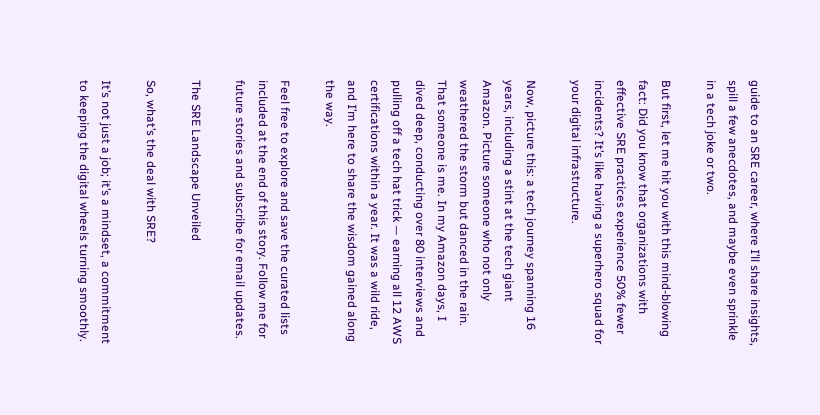guide to an SRE career, where I’ll share insights, spill a few anecdotes, and maybe even sprinkle in a tech joke or two.

But first, let me hit you with this mind-blowing fact: Did you know that organizations with effective SRE practices experience 50% fewer incidents? It’s like having a superhero squad for your digital infrastructure.

Now, picture this: a tech journey spanning 16 years, including a stint at the tech giant Amazon. Picture someone who not only weathered the storm but danced in the rain. That someone is me. In my Amazon days, I dived deep, conducting over 80 interviews and pulling off a tech hat trick — earning all 12 AWS certifications within a year. It was a wild ride, and I’m here to share the wisdom gained along the way.

Feel free to explore and save the curated lists included at the end of this story. Follow me for future stories and subscribe for email updates.

The SRE Landscape Unveiled

So, what’s the deal with SRE?

It’s not just a job; it’s a mindset, a commitment to keeping the digital wheels turning smoothly.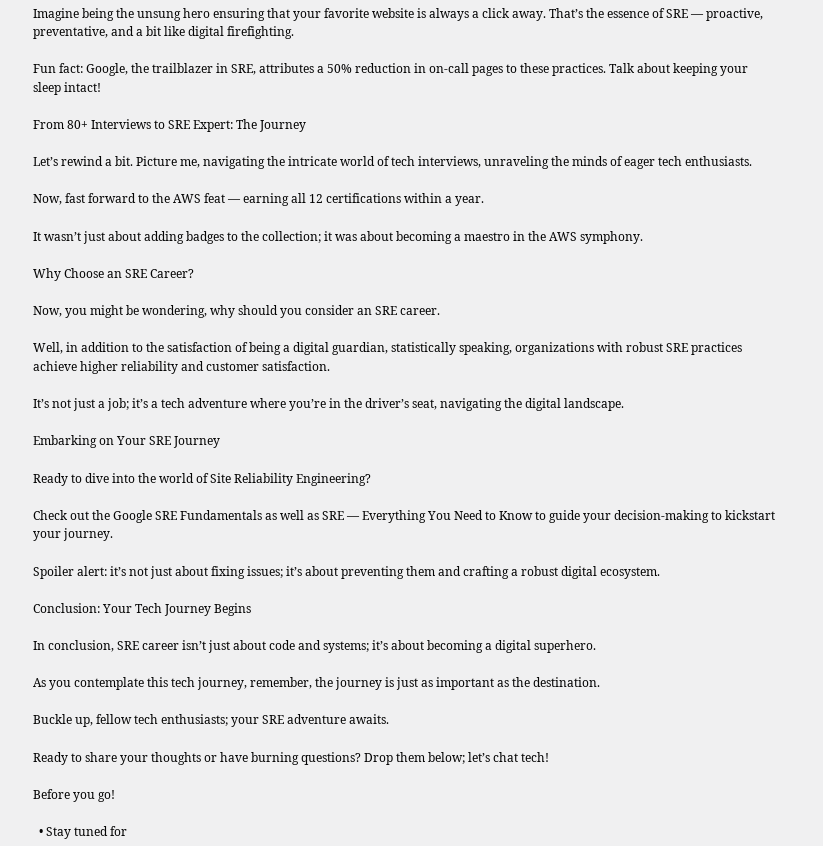Imagine being the unsung hero ensuring that your favorite website is always a click away. That’s the essence of SRE — proactive, preventative, and a bit like digital firefighting.

Fun fact: Google, the trailblazer in SRE, attributes a 50% reduction in on-call pages to these practices. Talk about keeping your sleep intact!

From 80+ Interviews to SRE Expert: The Journey

Let’s rewind a bit. Picture me, navigating the intricate world of tech interviews, unraveling the minds of eager tech enthusiasts.

Now, fast forward to the AWS feat — earning all 12 certifications within a year.

It wasn’t just about adding badges to the collection; it was about becoming a maestro in the AWS symphony.

Why Choose an SRE Career?

Now, you might be wondering, why should you consider an SRE career.

Well, in addition to the satisfaction of being a digital guardian, statistically speaking, organizations with robust SRE practices achieve higher reliability and customer satisfaction.

It’s not just a job; it’s a tech adventure where you’re in the driver’s seat, navigating the digital landscape.

Embarking on Your SRE Journey

Ready to dive into the world of Site Reliability Engineering?

Check out the Google SRE Fundamentals as well as SRE — Everything You Need to Know to guide your decision-making to kickstart your journey.

Spoiler alert: it’s not just about fixing issues; it’s about preventing them and crafting a robust digital ecosystem.

Conclusion: Your Tech Journey Begins

In conclusion, SRE career isn’t just about code and systems; it’s about becoming a digital superhero.

As you contemplate this tech journey, remember, the journey is just as important as the destination.

Buckle up, fellow tech enthusiasts; your SRE adventure awaits.

Ready to share your thoughts or have burning questions? Drop them below; let’s chat tech!

Before you go!

  • Stay tuned for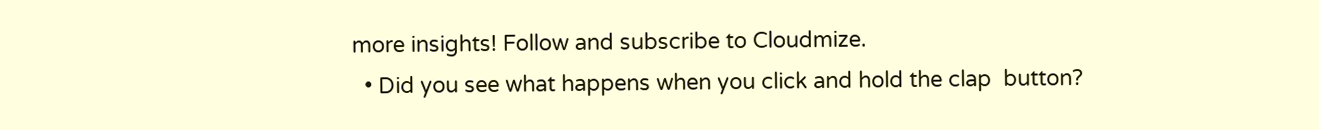more insights! Follow and subscribe to Cloudmize.
  • Did you see what happens when you click and hold the clap  button?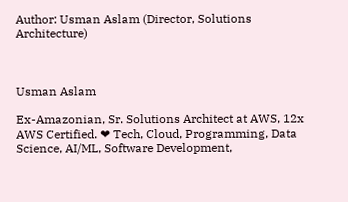Author: Usman Aslam (Director, Solutions Architecture)



Usman Aslam

Ex-Amazonian, Sr. Solutions Architect at AWS, 12x AWS Certified. ❤ Tech, Cloud, Programming, Data Science, AI/ML, Software Development,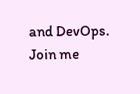and DevOps. Join me